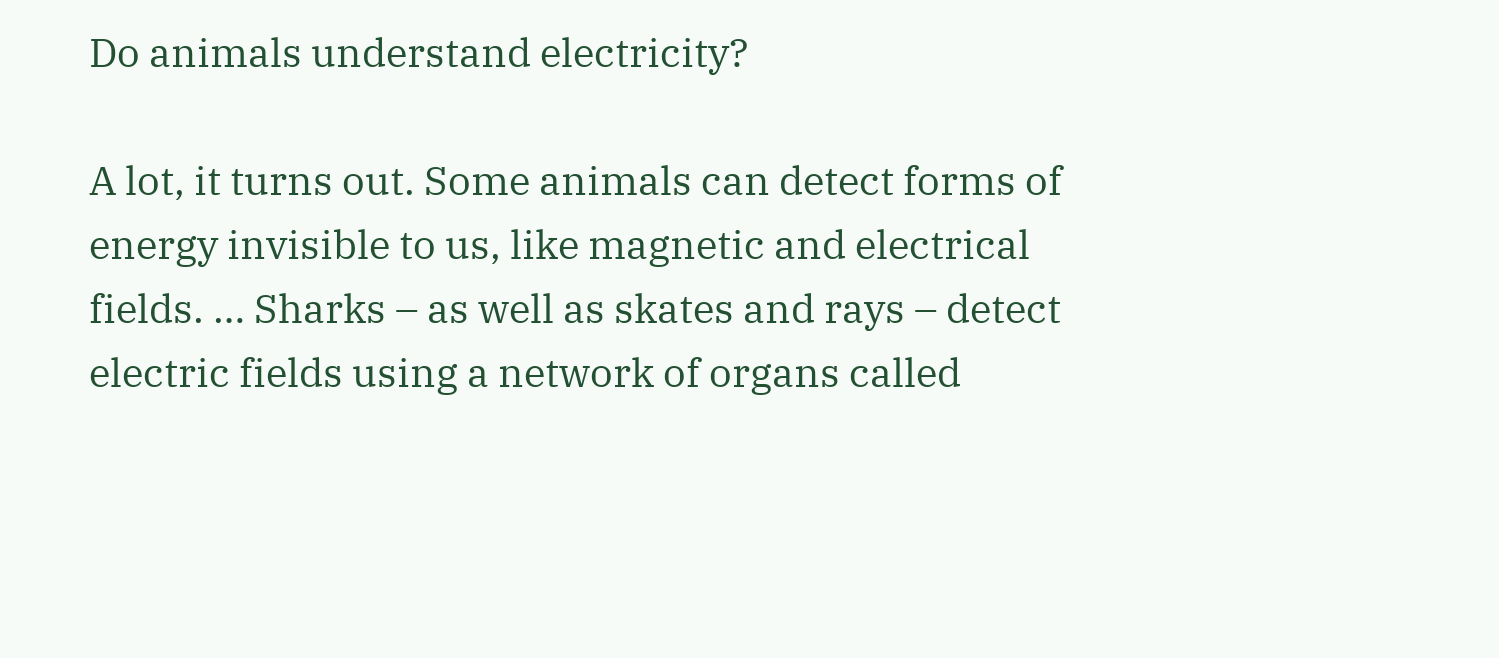Do animals understand electricity?

A lot, it turns out. Some animals can detect forms of energy invisible to us, like magnetic and electrical fields. … Sharks – as well as skates and rays – detect electric fields using a network of organs called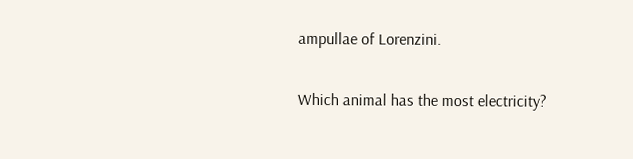ampullae of Lorenzini.

Which animal has the most electricity?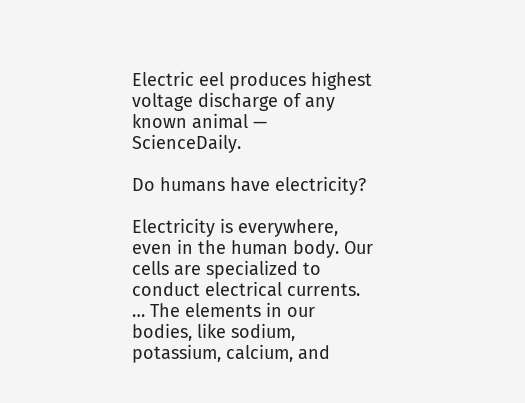Electric eel produces highest voltage discharge of any known animal — ScienceDaily.

Do humans have electricity?

Electricity is everywhere, even in the human body. Our cells are specialized to conduct electrical currents. … The elements in our bodies, like sodium, potassium, calcium, and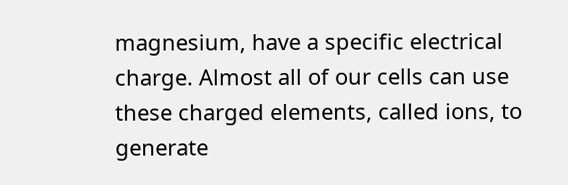magnesium, have a specific electrical charge. Almost all of our cells can use these charged elements, called ions, to generate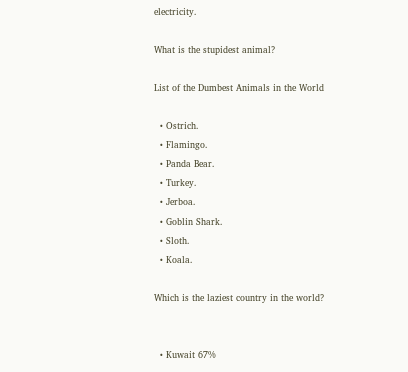electricity.

What is the stupidest animal?

List of the Dumbest Animals in the World

  • Ostrich.
  • Flamingo.
  • Panda Bear.
  • Turkey.
  • Jerboa.
  • Goblin Shark.
  • Sloth.
  • Koala.

Which is the laziest country in the world?


  • Kuwait 67%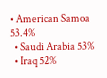• American Samoa 53.4%
  • Saudi Arabia 53%
  • Iraq 52%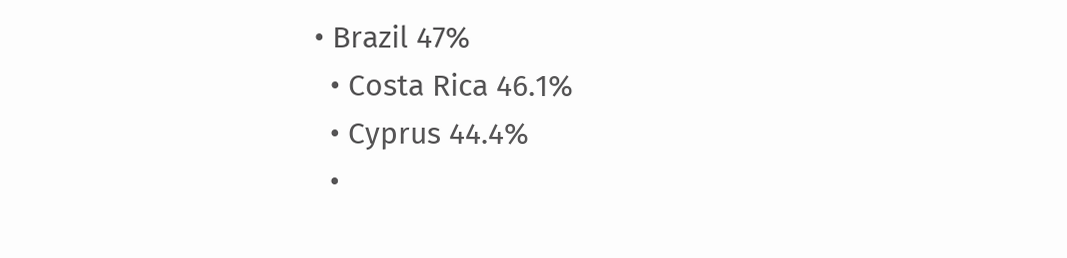• Brazil 47%
  • Costa Rica 46.1%
  • Cyprus 44.4%
  •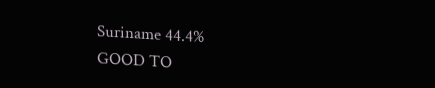Suriname 44.4%
GOOD TO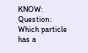KNOW:  Question: Which particle has a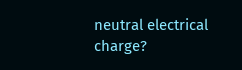neutral electrical charge?